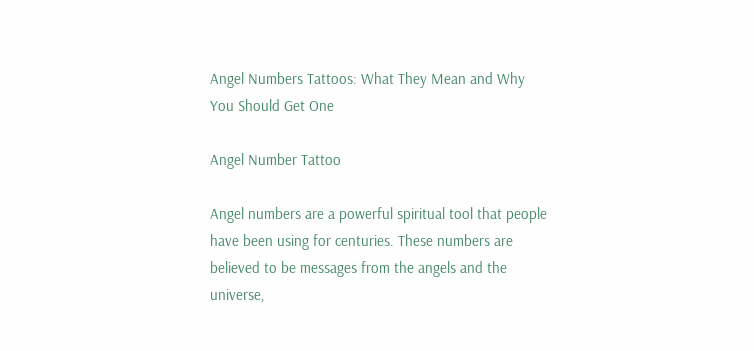Angel Numbers Tattoos: What They Mean and Why You Should Get One

Angel Number Tattoo

Angel numbers are a powerful spiritual tool that people have been using for centuries. These numbers are believed to be messages from the angels and the universe,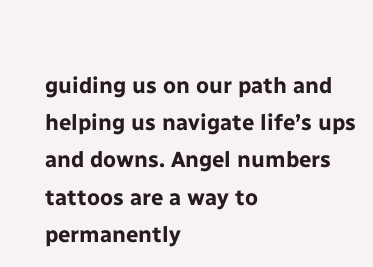guiding us on our path and helping us navigate life’s ups and downs. Angel numbers tattoos are a way to permanently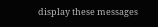display these messages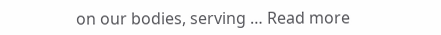on our bodies, serving … Read more